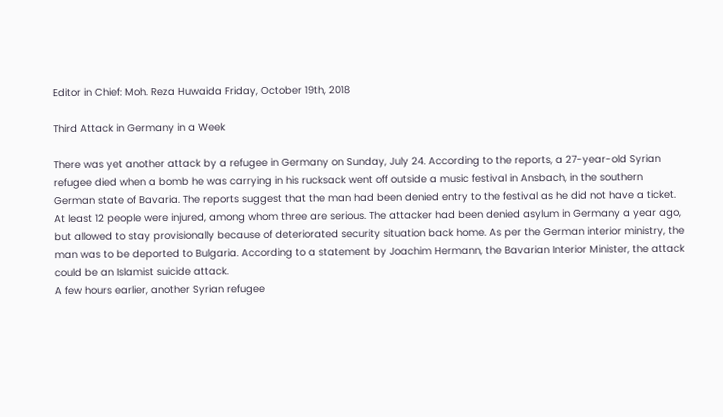Editor in Chief: Moh. Reza Huwaida Friday, October 19th, 2018

Third Attack in Germany in a Week

There was yet another attack by a refugee in Germany on Sunday, July 24. According to the reports, a 27-year-old Syrian refugee died when a bomb he was carrying in his rucksack went off outside a music festival in Ansbach, in the southern German state of Bavaria. The reports suggest that the man had been denied entry to the festival as he did not have a ticket.
At least 12 people were injured, among whom three are serious. The attacker had been denied asylum in Germany a year ago, but allowed to stay provisionally because of deteriorated security situation back home. As per the German interior ministry, the man was to be deported to Bulgaria. According to a statement by Joachim Hermann, the Bavarian Interior Minister, the attack could be an Islamist suicide attack.
A few hours earlier, another Syrian refugee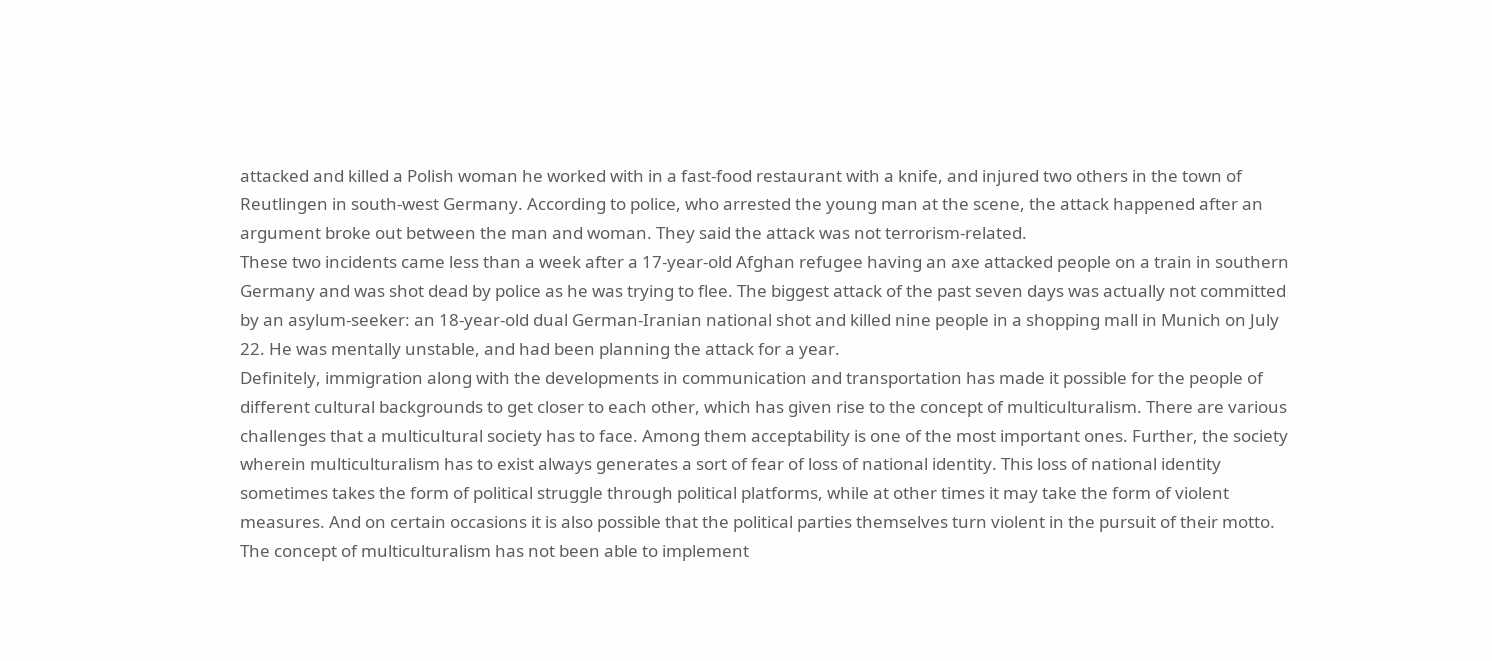attacked and killed a Polish woman he worked with in a fast-food restaurant with a knife, and injured two others in the town of Reutlingen in south-west Germany. According to police, who arrested the young man at the scene, the attack happened after an argument broke out between the man and woman. They said the attack was not terrorism-related.
These two incidents came less than a week after a 17-year-old Afghan refugee having an axe attacked people on a train in southern Germany and was shot dead by police as he was trying to flee. The biggest attack of the past seven days was actually not committed by an asylum-seeker: an 18-year-old dual German-Iranian national shot and killed nine people in a shopping mall in Munich on July 22. He was mentally unstable, and had been planning the attack for a year.
Definitely, immigration along with the developments in communication and transportation has made it possible for the people of different cultural backgrounds to get closer to each other, which has given rise to the concept of multiculturalism. There are various challenges that a multicultural society has to face. Among them acceptability is one of the most important ones. Further, the society wherein multiculturalism has to exist always generates a sort of fear of loss of national identity. This loss of national identity sometimes takes the form of political struggle through political platforms, while at other times it may take the form of violent measures. And on certain occasions it is also possible that the political parties themselves turn violent in the pursuit of their motto.
The concept of multiculturalism has not been able to implement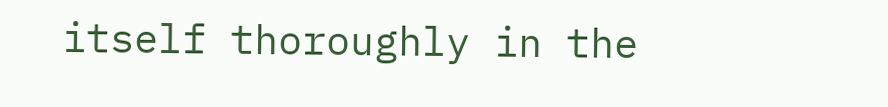itself thoroughly in the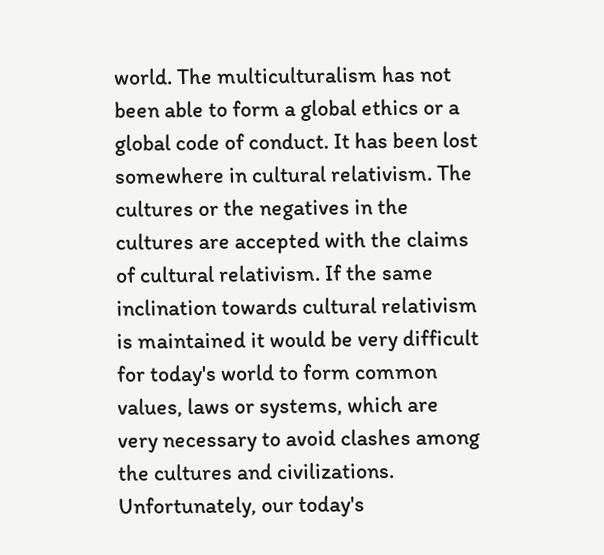world. The multiculturalism has not been able to form a global ethics or a global code of conduct. It has been lost somewhere in cultural relativism. The cultures or the negatives in the cultures are accepted with the claims of cultural relativism. If the same inclination towards cultural relativism is maintained it would be very difficult for today's world to form common values, laws or systems, which are very necessary to avoid clashes among the cultures and civilizations. Unfortunately, our today's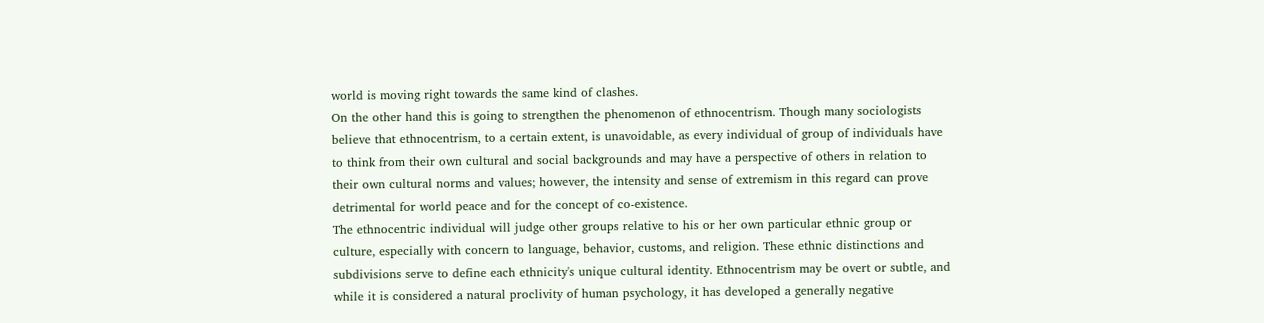world is moving right towards the same kind of clashes.
On the other hand this is going to strengthen the phenomenon of ethnocentrism. Though many sociologists believe that ethnocentrism, to a certain extent, is unavoidable, as every individual of group of individuals have to think from their own cultural and social backgrounds and may have a perspective of others in relation to their own cultural norms and values; however, the intensity and sense of extremism in this regard can prove detrimental for world peace and for the concept of co-existence.
The ethnocentric individual will judge other groups relative to his or her own particular ethnic group or culture, especially with concern to language, behavior, customs, and religion. These ethnic distinctions and subdivisions serve to define each ethnicity's unique cultural identity. Ethnocentrism may be overt or subtle, and while it is considered a natural proclivity of human psychology, it has developed a generally negative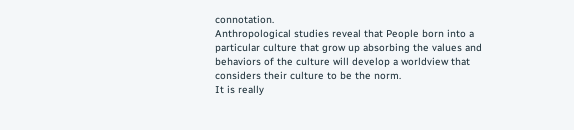connotation.
Anthropological studies reveal that People born into a particular culture that grow up absorbing the values and behaviors of the culture will develop a worldview that considers their culture to be the norm.
It is really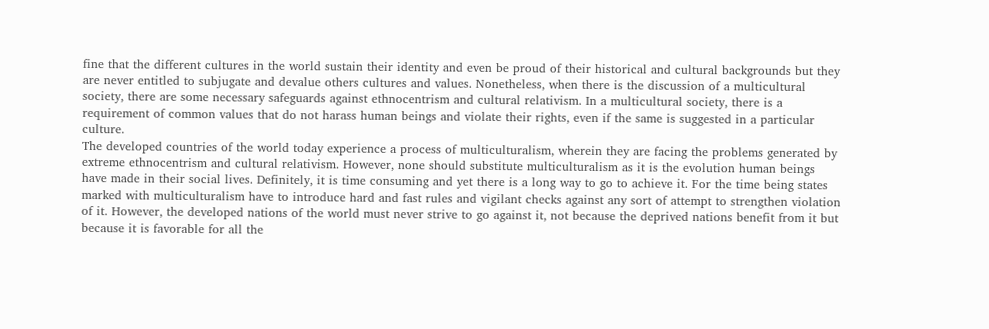fine that the different cultures in the world sustain their identity and even be proud of their historical and cultural backgrounds but they are never entitled to subjugate and devalue others cultures and values. Nonetheless, when there is the discussion of a multicultural society, there are some necessary safeguards against ethnocentrism and cultural relativism. In a multicultural society, there is a requirement of common values that do not harass human beings and violate their rights, even if the same is suggested in a particular culture.
The developed countries of the world today experience a process of multiculturalism, wherein they are facing the problems generated by extreme ethnocentrism and cultural relativism. However, none should substitute multiculturalism as it is the evolution human beings have made in their social lives. Definitely, it is time consuming and yet there is a long way to go to achieve it. For the time being states marked with multiculturalism have to introduce hard and fast rules and vigilant checks against any sort of attempt to strengthen violation of it. However, the developed nations of the world must never strive to go against it, not because the deprived nations benefit from it but because it is favorable for all the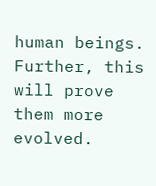human beings. Further, this will prove them more evolved.